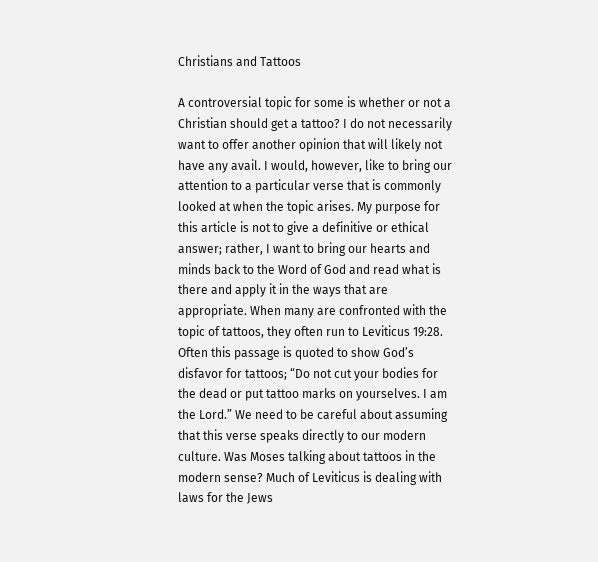Christians and Tattoos

A controversial topic for some is whether or not a Christian should get a tattoo? I do not necessarily want to offer another opinion that will likely not have any avail. I would, however, like to bring our attention to a particular verse that is commonly looked at when the topic arises. My purpose for this article is not to give a definitive or ethical answer; rather, I want to bring our hearts and minds back to the Word of God and read what is there and apply it in the ways that are appropriate. When many are confronted with the topic of tattoos, they often run to Leviticus 19:28. Often this passage is quoted to show God’s disfavor for tattoos; “Do not cut your bodies for the dead or put tattoo marks on yourselves. I am the Lord.” We need to be careful about assuming that this verse speaks directly to our modern culture. Was Moses talking about tattoos in the modern sense? Much of Leviticus is dealing with laws for the Jews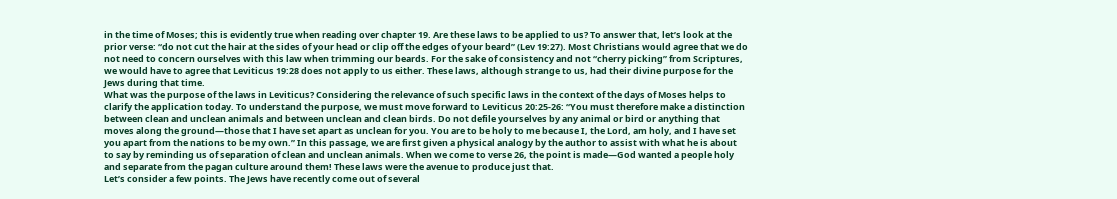in the time of Moses; this is evidently true when reading over chapter 19. Are these laws to be applied to us? To answer that, let’s look at the prior verse: “do not cut the hair at the sides of your head or clip off the edges of your beard” (Lev 19:27). Most Christians would agree that we do not need to concern ourselves with this law when trimming our beards. For the sake of consistency and not “cherry picking” from Scriptures, we would have to agree that Leviticus 19:28 does not apply to us either. These laws, although strange to us, had their divine purpose for the Jews during that time.
What was the purpose of the laws in Leviticus? Considering the relevance of such specific laws in the context of the days of Moses helps to clarify the application today. To understand the purpose, we must move forward to Leviticus 20:25-26: “You must therefore make a distinction between clean and unclean animals and between unclean and clean birds. Do not defile yourselves by any animal or bird or anything that moves along the ground—those that I have set apart as unclean for you. You are to be holy to me because I, the Lord, am holy, and I have set you apart from the nations to be my own.” In this passage, we are first given a physical analogy by the author to assist with what he is about to say by reminding us of separation of clean and unclean animals. When we come to verse 26, the point is made—God wanted a people holy and separate from the pagan culture around them! These laws were the avenue to produce just that.
Let’s consider a few points. The Jews have recently come out of several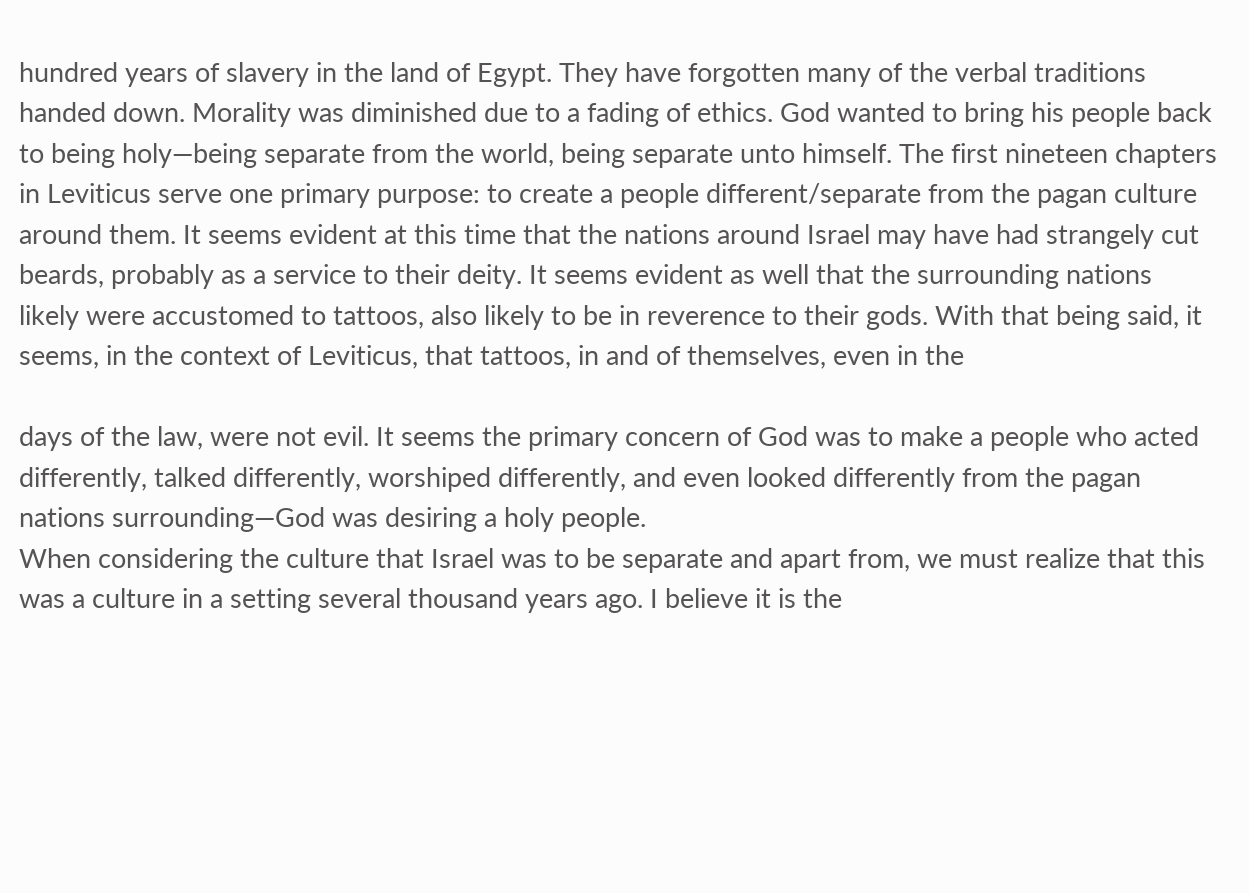hundred years of slavery in the land of Egypt. They have forgotten many of the verbal traditions handed down. Morality was diminished due to a fading of ethics. God wanted to bring his people back to being holy—being separate from the world, being separate unto himself. The first nineteen chapters in Leviticus serve one primary purpose: to create a people different/separate from the pagan culture around them. It seems evident at this time that the nations around Israel may have had strangely cut beards, probably as a service to their deity. It seems evident as well that the surrounding nations likely were accustomed to tattoos, also likely to be in reverence to their gods. With that being said, it seems, in the context of Leviticus, that tattoos, in and of themselves, even in the

days of the law, were not evil. It seems the primary concern of God was to make a people who acted differently, talked differently, worshiped differently, and even looked differently from the pagan nations surrounding—God was desiring a holy people.
When considering the culture that Israel was to be separate and apart from, we must realize that this was a culture in a setting several thousand years ago. I believe it is the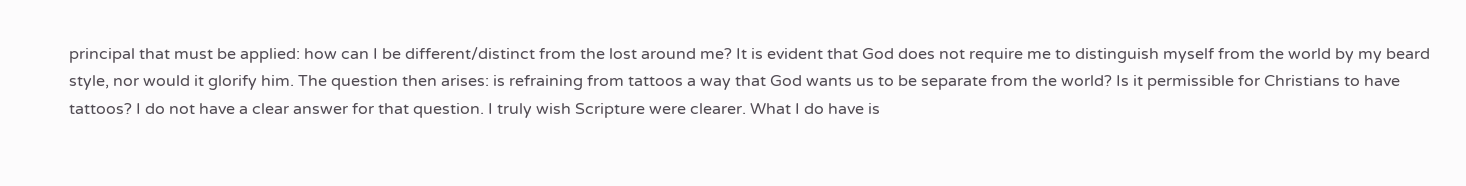principal that must be applied: how can I be different/distinct from the lost around me? It is evident that God does not require me to distinguish myself from the world by my beard style, nor would it glorify him. The question then arises: is refraining from tattoos a way that God wants us to be separate from the world? Is it permissible for Christians to have tattoos? I do not have a clear answer for that question. I truly wish Scripture were clearer. What I do have is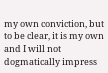my own conviction, but to be clear, it is my own and I will not dogmatically impress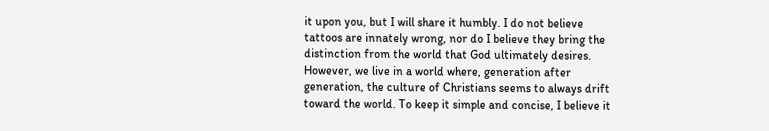it upon you, but I will share it humbly. I do not believe tattoos are innately wrong, nor do I believe they bring the distinction from the world that God ultimately desires. However, we live in a world where, generation after generation, the culture of Christians seems to always drift toward the world. To keep it simple and concise, I believe it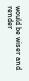would be wiser and render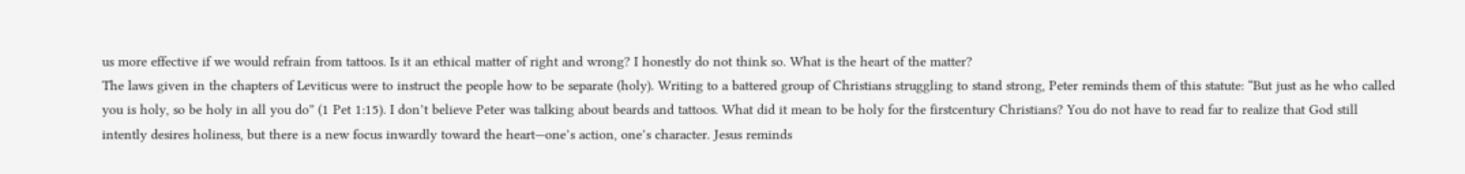us more effective if we would refrain from tattoos. Is it an ethical matter of right and wrong? I honestly do not think so. What is the heart of the matter?
The laws given in the chapters of Leviticus were to instruct the people how to be separate (holy). Writing to a battered group of Christians struggling to stand strong, Peter reminds them of this statute: “But just as he who called you is holy, so be holy in all you do” (1 Pet 1:15). I don’t believe Peter was talking about beards and tattoos. What did it mean to be holy for the firstcentury Christians? You do not have to read far to realize that God still intently desires holiness, but there is a new focus inwardly toward the heart—one’s action, one’s character. Jesus reminds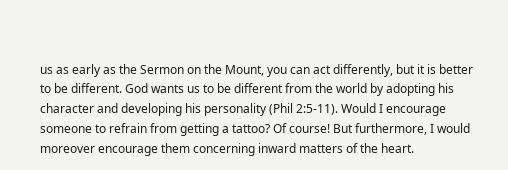us as early as the Sermon on the Mount, you can act differently, but it is better to be different. God wants us to be different from the world by adopting his character and developing his personality (Phil 2:5-11). Would I encourage someone to refrain from getting a tattoo? Of course! But furthermore, I would moreover encourage them concerning inward matters of the heart.